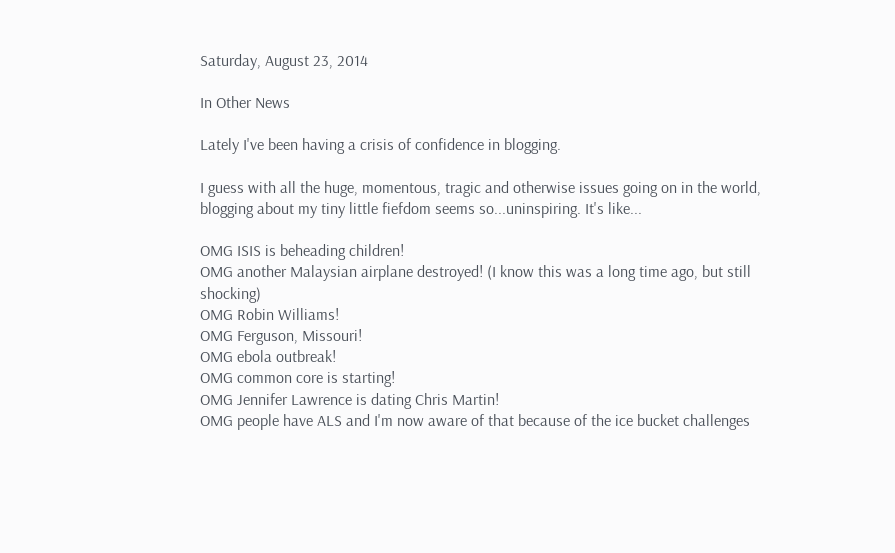Saturday, August 23, 2014

In Other News

Lately I've been having a crisis of confidence in blogging.

I guess with all the huge, momentous, tragic and otherwise issues going on in the world, blogging about my tiny little fiefdom seems so...uninspiring. It's like...

OMG ISIS is beheading children!
OMG another Malaysian airplane destroyed! (I know this was a long time ago, but still shocking)
OMG Robin Williams!
OMG Ferguson, Missouri!
OMG ebola outbreak!
OMG common core is starting!
OMG Jennifer Lawrence is dating Chris Martin!
OMG people have ALS and I'm now aware of that because of the ice bucket challenges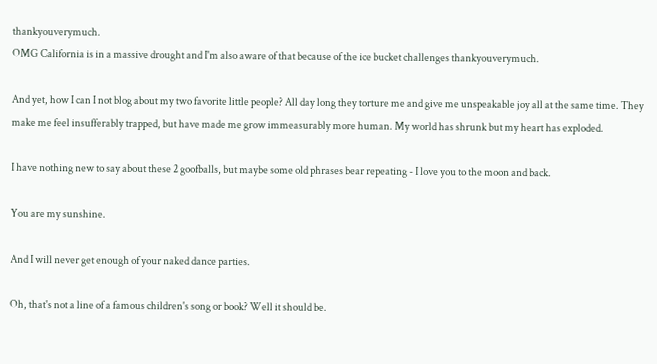thankyouverymuch.
OMG California is in a massive drought and I'm also aware of that because of the ice bucket challenges thankyouverymuch.

And yet, how I can I not blog about my two favorite little people? All day long they torture me and give me unspeakable joy all at the same time. They make me feel insufferably trapped, but have made me grow immeasurably more human. My world has shrunk but my heart has exploded.

I have nothing new to say about these 2 goofballs, but maybe some old phrases bear repeating - I love you to the moon and back.

You are my sunshine.

And I will never get enough of your naked dance parties.

Oh, that's not a line of a famous children's song or book? Well it should be.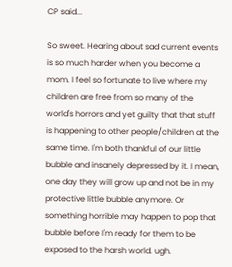CP said...

So sweet. Hearing about sad current events is so much harder when you become a mom. I feel so fortunate to live where my children are free from so many of the world's horrors and yet guilty that that stuff is happening to other people/children at the same time. I'm both thankful of our little bubble and insanely depressed by it. I mean, one day they will grow up and not be in my protective little bubble anymore. Or something horrible may happen to pop that bubble before I'm ready for them to be exposed to the harsh world. ugh.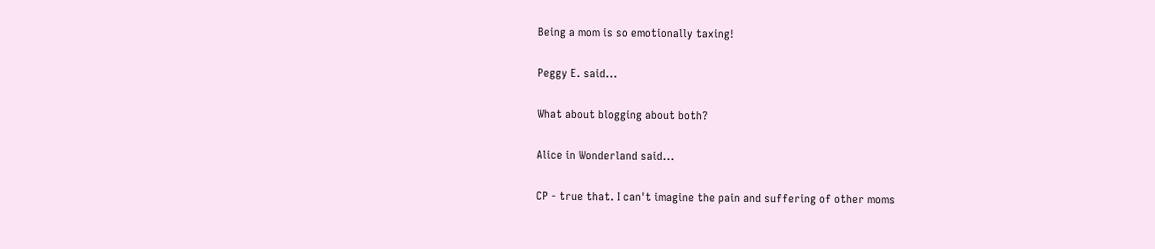Being a mom is so emotionally taxing!

Peggy E. said...

What about blogging about both?

Alice in Wonderland said...

CP - true that. I can't imagine the pain and suffering of other moms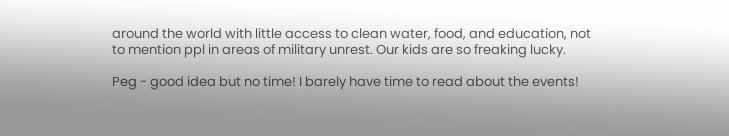around the world with little access to clean water, food, and education, not to mention ppl in areas of military unrest. Our kids are so freaking lucky.

Peg - good idea but no time! I barely have time to read about the events!